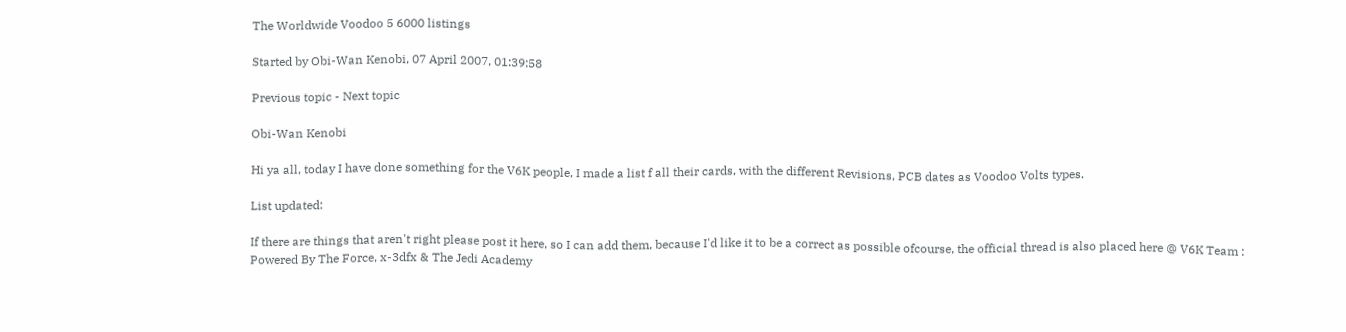The Worldwide Voodoo 5 6000 listings

Started by Obi-Wan Kenobi, 07 April 2007, 01:39:58

Previous topic - Next topic

Obi-Wan Kenobi

Hi ya all, today I have done something for the V6K people, I made a list f all their cards, with the different Revisions, PCB dates as Voodoo Volts types.

List updated:

If there are things that aren't right please post it here, so I can add them, because I'd like it to be a correct as possible ofcourse, the official thread is also placed here @ V6K Team :
Powered By The Force, x-3dfx & The Jedi Academy